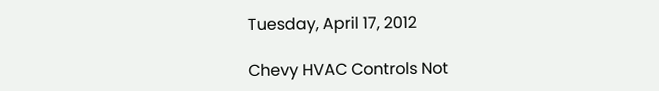Tuesday, April 17, 2012

Chevy HVAC Controls Not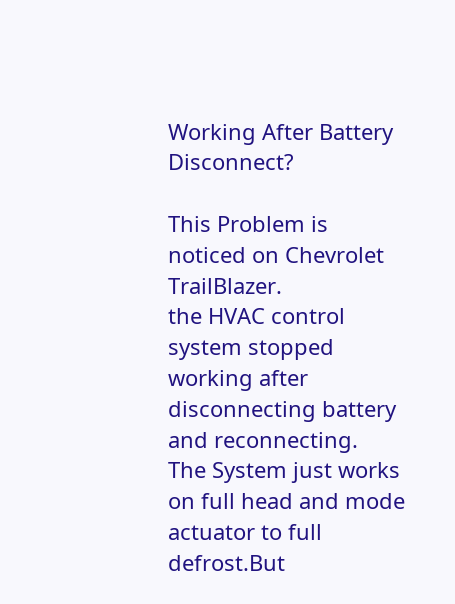Working After Battery Disconnect?

This Problem is noticed on Chevrolet TrailBlazer.
the HVAC control system stopped working after disconnecting battery and reconnecting.
The System just works on full head and mode actuator to full defrost.But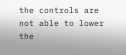the controls are not able to lower the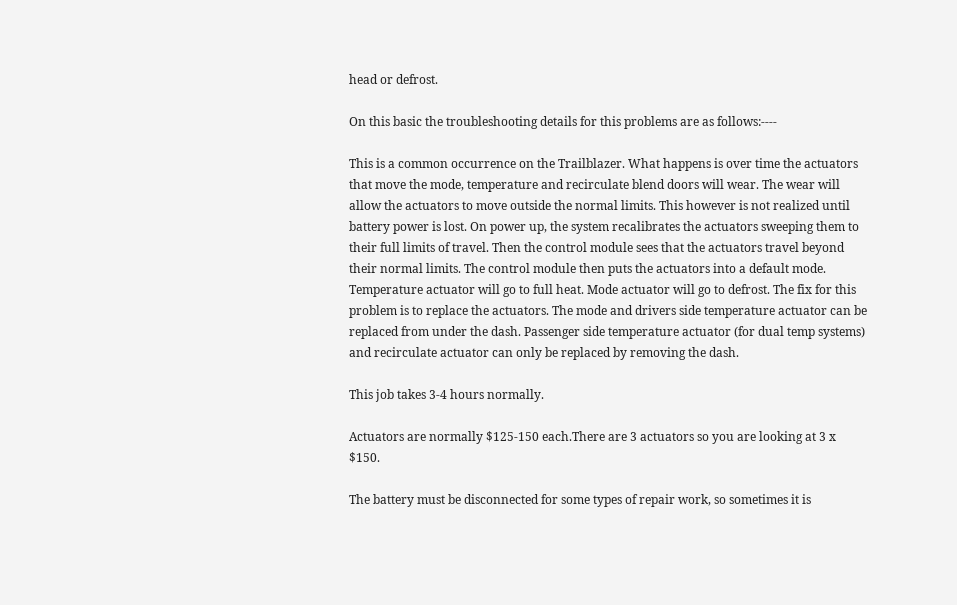head or defrost.

On this basic the troubleshooting details for this problems are as follows:----

This is a common occurrence on the Trailblazer. What happens is over time the actuators that move the mode, temperature and recirculate blend doors will wear. The wear will allow the actuators to move outside the normal limits. This however is not realized until battery power is lost. On power up, the system recalibrates the actuators sweeping them to their full limits of travel. Then the control module sees that the actuators travel beyond their normal limits. The control module then puts the actuators into a default mode. Temperature actuator will go to full heat. Mode actuator will go to defrost. The fix for this problem is to replace the actuators. The mode and drivers side temperature actuator can be replaced from under the dash. Passenger side temperature actuator (for dual temp systems) and recirculate actuator can only be replaced by removing the dash.

This job takes 3-4 hours normally.

Actuators are normally $125-150 each.There are 3 actuators so you are looking at 3 x $150.

The battery must be disconnected for some types of repair work, so sometimes it is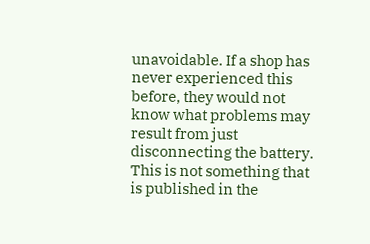unavoidable. If a shop has never experienced this before, they would not know what problems may result from just disconnecting the battery. This is not something that is published in the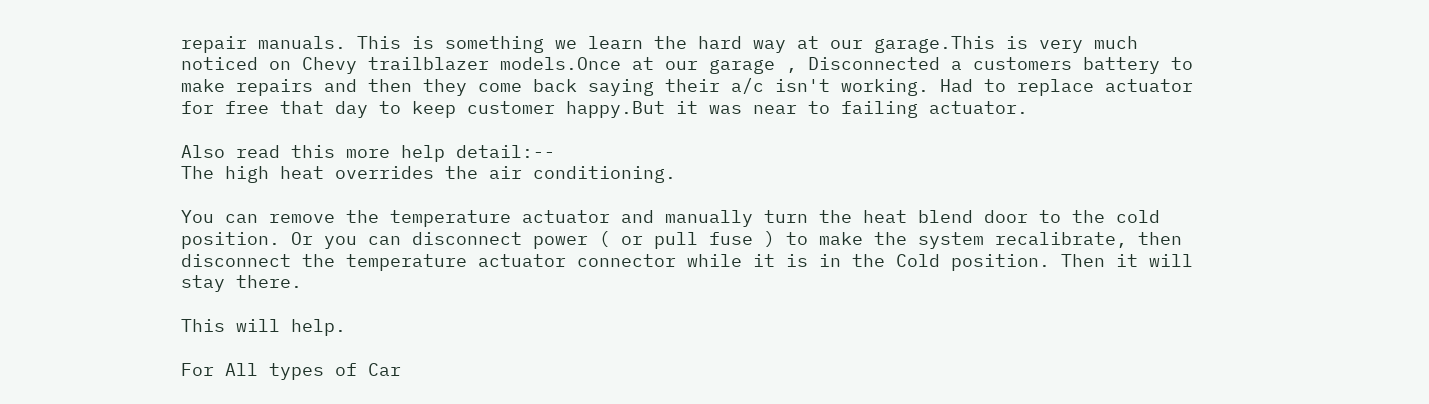repair manuals. This is something we learn the hard way at our garage.This is very much noticed on Chevy trailblazer models.Once at our garage , Disconnected a customers battery to make repairs and then they come back saying their a/c isn't working. Had to replace actuator for free that day to keep customer happy.But it was near to failing actuator.

Also read this more help detail:--
The high heat overrides the air conditioning.

You can remove the temperature actuator and manually turn the heat blend door to the cold position. Or you can disconnect power ( or pull fuse ) to make the system recalibrate, then disconnect the temperature actuator connector while it is in the Cold position. Then it will stay there.

This will help.

For All types of Car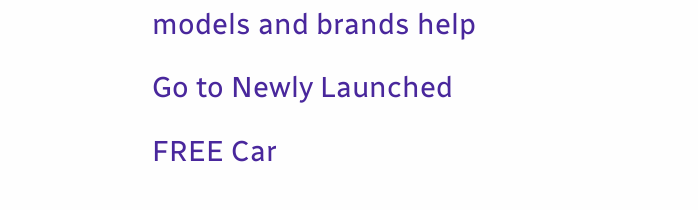models and brands help

Go to Newly Launched

FREE Car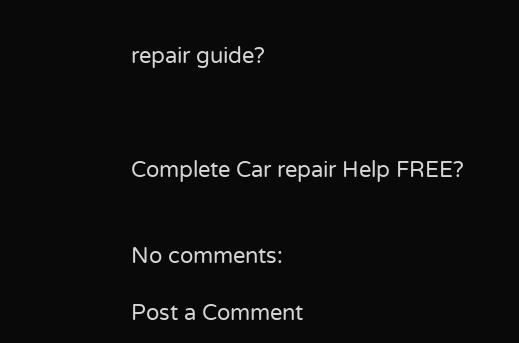repair guide?



Complete Car repair Help FREE?


No comments:

Post a Comment